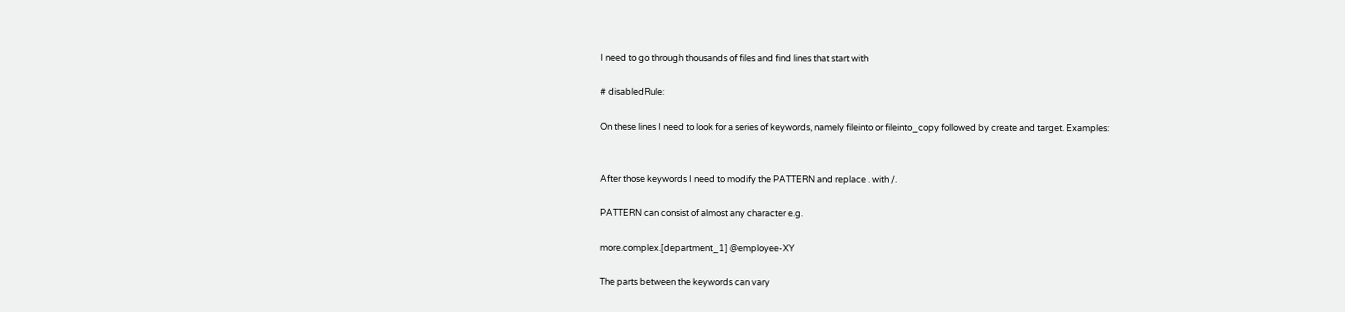I need to go through thousands of files and find lines that start with

# disabledRule:

On these lines I need to look for a series of keywords, namely fileinto or fileinto_copy followed by create and target. Examples:


After those keywords I need to modify the PATTERN and replace . with /.

PATTERN can consist of almost any character e.g.

more.complex.[department_1] @employee-XY

The parts between the keywords can vary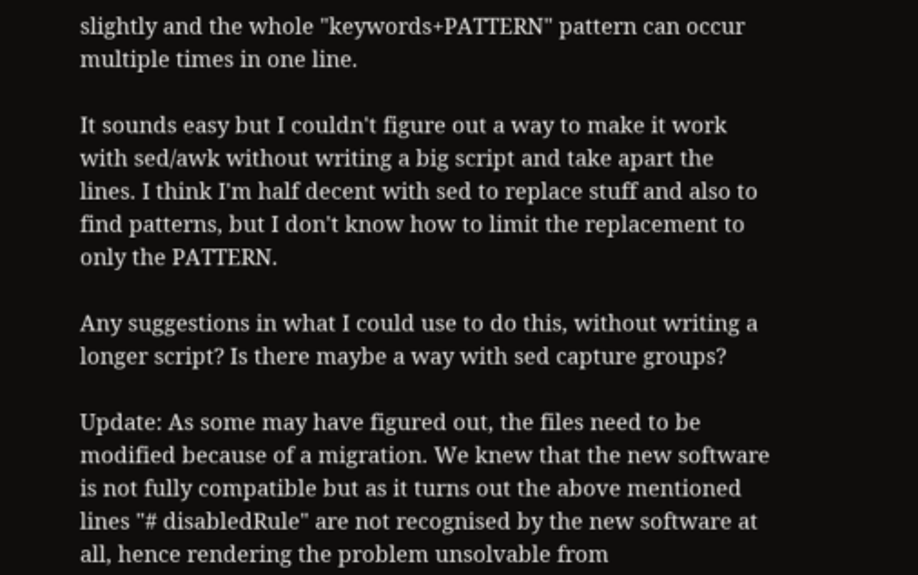slightly and the whole "keywords+PATTERN" pattern can occur multiple times in one line.

It sounds easy but I couldn't figure out a way to make it work with sed/awk without writing a big script and take apart the lines. I think I'm half decent with sed to replace stuff and also to find patterns, but I don't know how to limit the replacement to only the PATTERN.

Any suggestions in what I could use to do this, without writing a longer script? Is there maybe a way with sed capture groups?

Update: As some may have figured out, the files need to be modified because of a migration. We knew that the new software is not fully compatible but as it turns out the above mentioned lines "# disabledRule" are not recognised by the new software at all, hence rendering the problem unsolvable from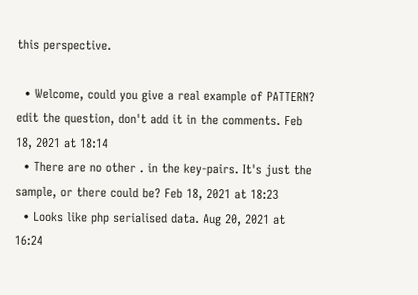this perspective.

  • Welcome, could you give a real example of PATTERN? edit the question, don't add it in the comments. Feb 18, 2021 at 18:14
  • There are no other . in the key-pairs. It's just the sample, or there could be? Feb 18, 2021 at 18:23
  • Looks like php serialised data. Aug 20, 2021 at 16:24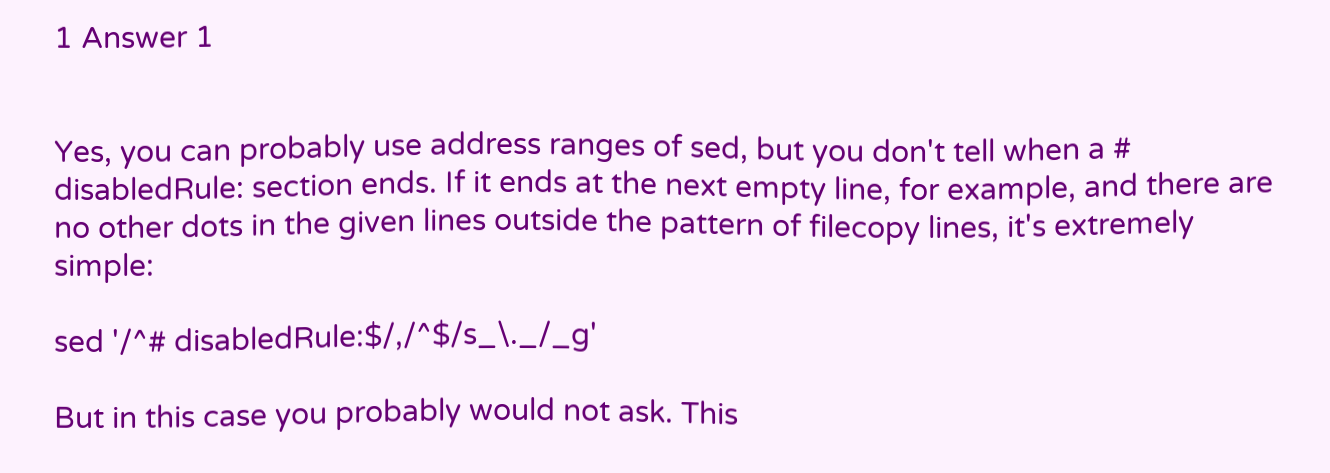1 Answer 1


Yes, you can probably use address ranges of sed, but you don't tell when a # disabledRule: section ends. If it ends at the next empty line, for example, and there are no other dots in the given lines outside the pattern of filecopy lines, it's extremely simple:

sed '/^# disabledRule:$/,/^$/s_\._/_g'

But in this case you probably would not ask. This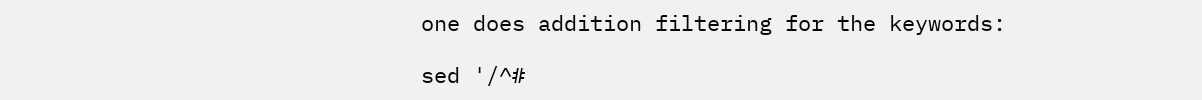one does addition filtering for the keywords:

sed '/^#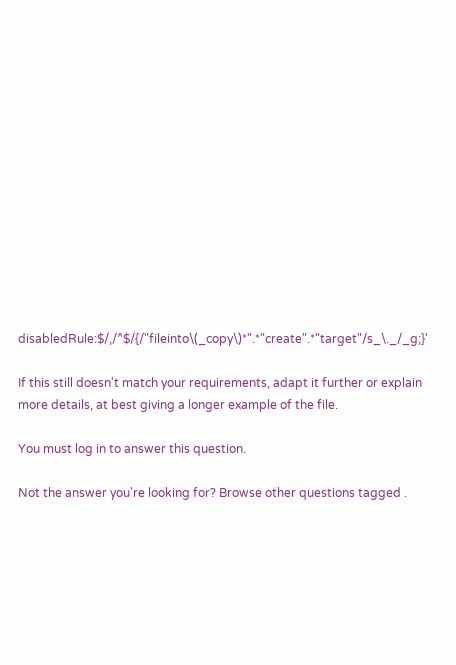disabledRule:$/,/^$/{/"fileinto\(_copy\)*".*"create".*"target"/s_\._/_g;}'

If this still doesn't match your requirements, adapt it further or explain more details, at best giving a longer example of the file.

You must log in to answer this question.

Not the answer you're looking for? Browse other questions tagged .